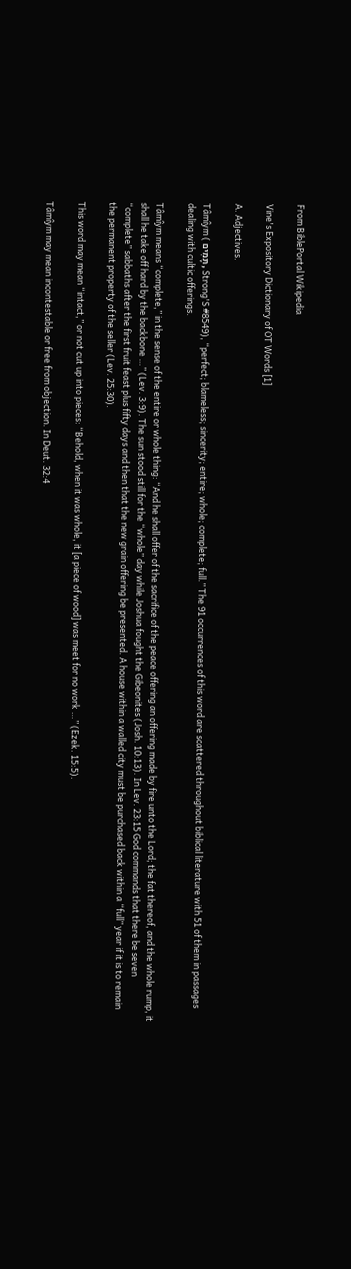From BiblePortal Wikipedia

Vine's Expository Dictionary of OT Words [1]

A. Adjectives.

Tâmı̂ym ( תָּמִים , Strong'S #8549), “perfect; blameless; sincerity; entire; whole; complete; full.” The 91 occurrences of this word are scattered throughout biblical literature with 51 of them in passages dealing with cultic offerings.

Tâmı̂ym means “complete,” in the sense of the entire or whole thing: “And he shall offer of the sacrifice of the peace offering an offering made by fire unto the Lord; the fat thereof, and the whole rump, it shall he take off hard by the backbone …” (Lev. 3:9). The sun stood still for the “whole” day while Joshua fought the Gibeonites (Josh. 10:13). In Lev. 23:15 God commands that there be seven “complete” sabbaths after the first fruit feast plus fifty days and then that the new grain offering be presented. A house within a walled city must be purchased back within a “full” year if it is to remain the permanent property of the seller (Lev. 25:30).

This word may mean “intact,” or not cut up into pieces: “Behold, when it was whole, it [a piece of wood] was meet for no work …” (Ezek. 15:5).

Tâmı̂ym may mean incontestable or free from objection. In Deut. 32:4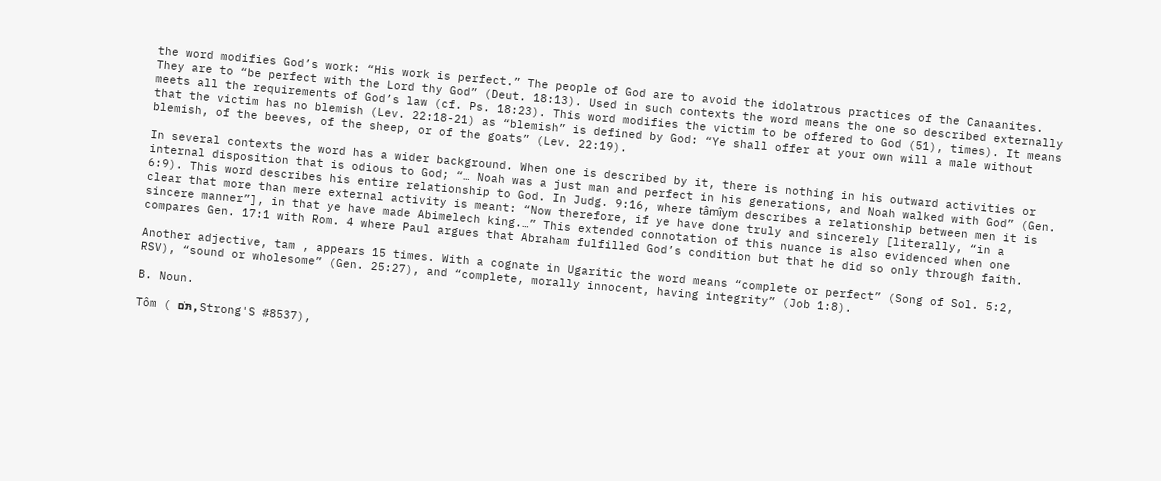the word modifies God’s work: “His work is perfect.” The people of God are to avoid the idolatrous practices of the Canaanites. They are to “be perfect with the Lord thy God” (Deut. 18:13). Used in such contexts the word means the one so described externally meets all the requirements of God’s law (cf. Ps. 18:23). This word modifies the victim to be offered to God (51), times). It means that the victim has no blemish (Lev. 22:18-21) as “blemish” is defined by God: “Ye shall offer at your own will a male without blemish, of the beeves, of the sheep, or of the goats” (Lev. 22:19).

In several contexts the word has a wider background. When one is described by it, there is nothing in his outward activities or internal disposition that is odious to God; “… Noah was a just man and perfect in his generations, and Noah walked with God” (Gen. 6:9). This word describes his entire relationship to God. In Judg. 9:16, where tâmı̂ym describes a relationship between men it is clear that more than mere external activity is meant: “Now therefore, if ye have done truly and sincerely [literally, “in a sincere manner”], in that ye have made Abimelech king.…” This extended connotation of this nuance is also evidenced when one compares Gen. 17:1 with Rom. 4 where Paul argues that Abraham fulfilled God’s condition but that he did so only through faith.

Another adjective, tam , appears 15 times. With a cognate in Ugaritic the word means “complete or perfect” (Song of Sol. 5:2, RSV), “sound or wholesome” (Gen. 25:27), and “complete, morally innocent, having integrity” (Job 1:8).

B. Noun.

Tôm ( תֹּם , Strong'S #8537),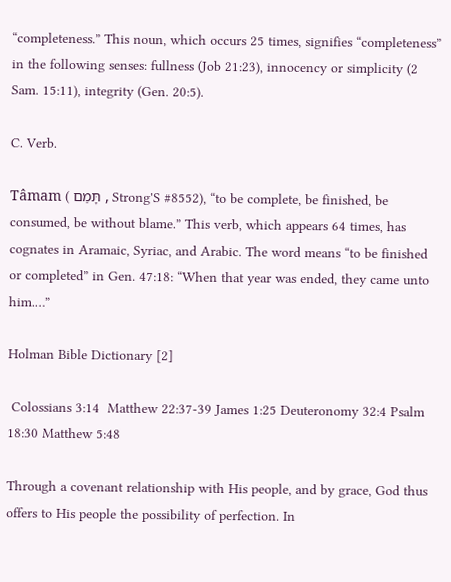“completeness.” This noun, which occurs 25 times, signifies “completeness” in the following senses: fullness (Job 21:23), innocency or simplicity (2 Sam. 15:11), integrity (Gen. 20:5).

C. Verb.

Tâmam ( תָּמַם , Strong'S #8552), “to be complete, be finished, be consumed, be without blame.” This verb, which appears 64 times, has cognates in Aramaic, Syriac, and Arabic. The word means “to be finished or completed” in Gen. 47:18: “When that year was ended, they came unto him.…”

Holman Bible Dictionary [2]

 Colossians 3:14  Matthew 22:37-39 James 1:25 Deuteronomy 32:4 Psalm 18:30 Matthew 5:48

Through a covenant relationship with His people, and by grace, God thus offers to His people the possibility of perfection. In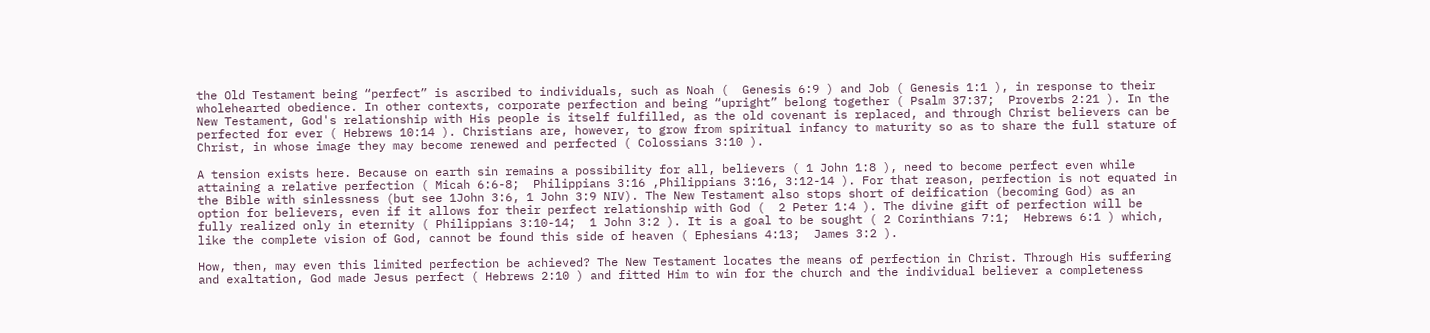the Old Testament being “perfect” is ascribed to individuals, such as Noah (  Genesis 6:9 ) and Job ( Genesis 1:1 ), in response to their wholehearted obedience. In other contexts, corporate perfection and being “upright” belong together ( Psalm 37:37;  Proverbs 2:21 ). In the New Testament, God's relationship with His people is itself fulfilled, as the old covenant is replaced, and through Christ believers can be perfected for ever ( Hebrews 10:14 ). Christians are, however, to grow from spiritual infancy to maturity so as to share the full stature of Christ, in whose image they may become renewed and perfected ( Colossians 3:10 ).

A tension exists here. Because on earth sin remains a possibility for all, believers ( 1 John 1:8 ), need to become perfect even while attaining a relative perfection ( Micah 6:6-8;  Philippians 3:16 ,Philippians 3:16, 3:12-14 ). For that reason, perfection is not equated in the Bible with sinlessness (but see 1John 3:6, 1 John 3:9 NIV). The New Testament also stops short of deification (becoming God) as an option for believers, even if it allows for their perfect relationship with God (  2 Peter 1:4 ). The divine gift of perfection will be fully realized only in eternity ( Philippians 3:10-14;  1 John 3:2 ). It is a goal to be sought ( 2 Corinthians 7:1;  Hebrews 6:1 ) which, like the complete vision of God, cannot be found this side of heaven ( Ephesians 4:13;  James 3:2 ).

How, then, may even this limited perfection be achieved? The New Testament locates the means of perfection in Christ. Through His suffering and exaltation, God made Jesus perfect ( Hebrews 2:10 ) and fitted Him to win for the church and the individual believer a completeness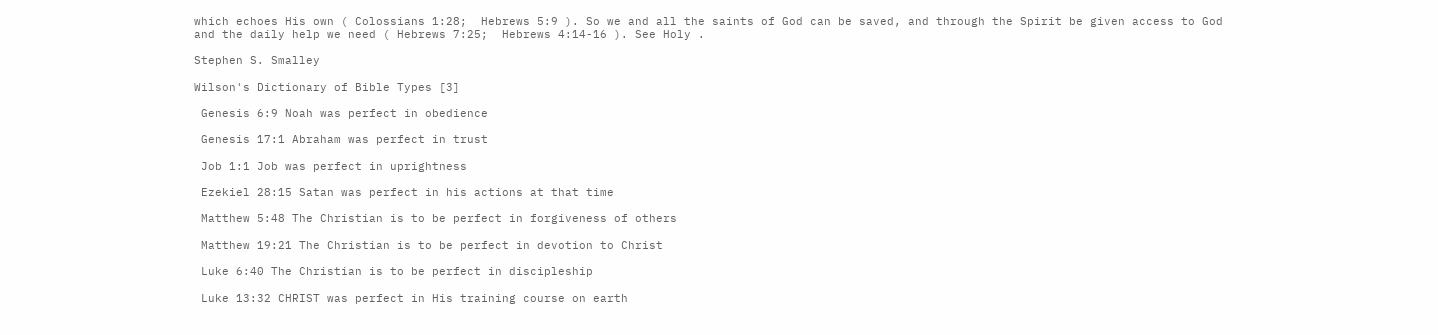which echoes His own ( Colossians 1:28;  Hebrews 5:9 ). So we and all the saints of God can be saved, and through the Spirit be given access to God and the daily help we need ( Hebrews 7:25;  Hebrews 4:14-16 ). See Holy .

Stephen S. Smalley

Wilson's Dictionary of Bible Types [3]

 Genesis 6:9 Noah was perfect in obedience

 Genesis 17:1 Abraham was perfect in trust

 Job 1:1 Job was perfect in uprightness

 Ezekiel 28:15 Satan was perfect in his actions at that time

 Matthew 5:48 The Christian is to be perfect in forgiveness of others

 Matthew 19:21 The Christian is to be perfect in devotion to Christ

 Luke 6:40 The Christian is to be perfect in discipleship

 Luke 13:32 CHRIST was perfect in His training course on earth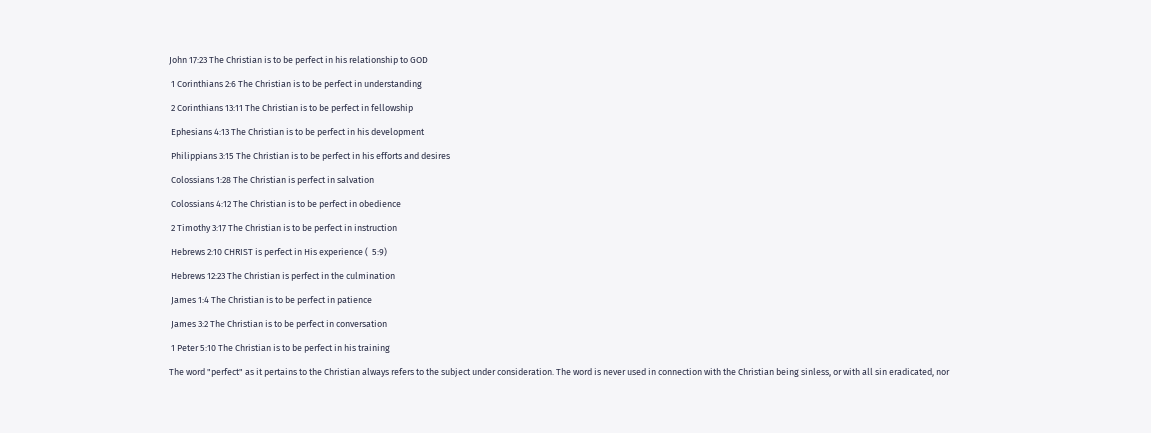John 17:23 The Christian is to be perfect in his relationship to GOD

 1 Corinthians 2:6 The Christian is to be perfect in understanding

 2 Corinthians 13:11 The Christian is to be perfect in fellowship

 Ephesians 4:13 The Christian is to be perfect in his development

 Philippians 3:15 The Christian is to be perfect in his efforts and desires

 Colossians 1:28 The Christian is perfect in salvation

 Colossians 4:12 The Christian is to be perfect in obedience

 2 Timothy 3:17 The Christian is to be perfect in instruction

 Hebrews 2:10 CHRIST is perfect in His experience (  5:9)

 Hebrews 12:23 The Christian is perfect in the culmination

 James 1:4 The Christian is to be perfect in patience

 James 3:2 The Christian is to be perfect in conversation

 1 Peter 5:10 The Christian is to be perfect in his training

The word "perfect" as it pertains to the Christian always refers to the subject under consideration. The word is never used in connection with the Christian being sinless, or with all sin eradicated, nor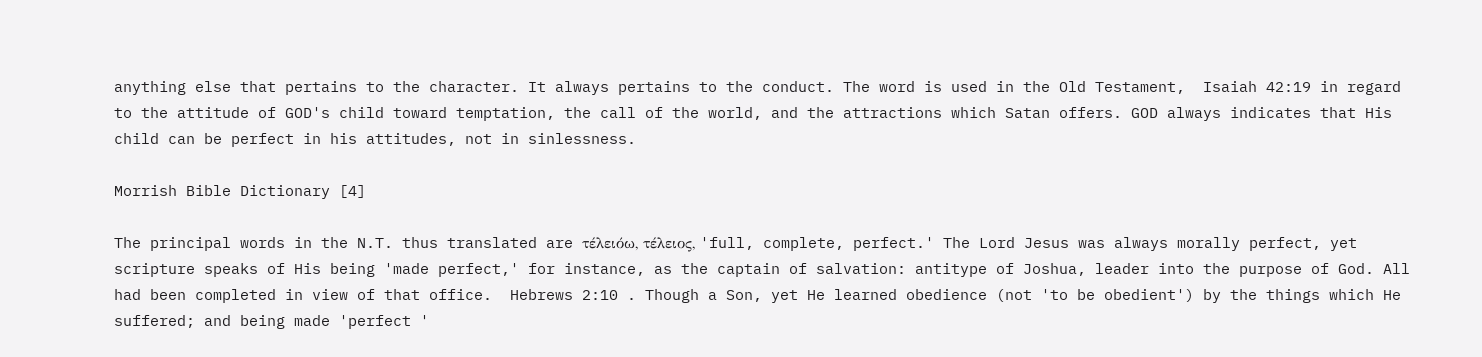anything else that pertains to the character. It always pertains to the conduct. The word is used in the Old Testament,  Isaiah 42:19 in regard to the attitude of GOD's child toward temptation, the call of the world, and the attractions which Satan offers. GOD always indicates that His child can be perfect in his attitudes, not in sinlessness.

Morrish Bible Dictionary [4]

The principal words in the N.T. thus translated are τέλειόω, τέλειος, 'full, complete, perfect.' The Lord Jesus was always morally perfect, yet scripture speaks of His being 'made perfect,' for instance, as the captain of salvation: antitype of Joshua, leader into the purpose of God. All had been completed in view of that office.  Hebrews 2:10 . Though a Son, yet He learned obedience (not 'to be obedient') by the things which He suffered; and being made 'perfect '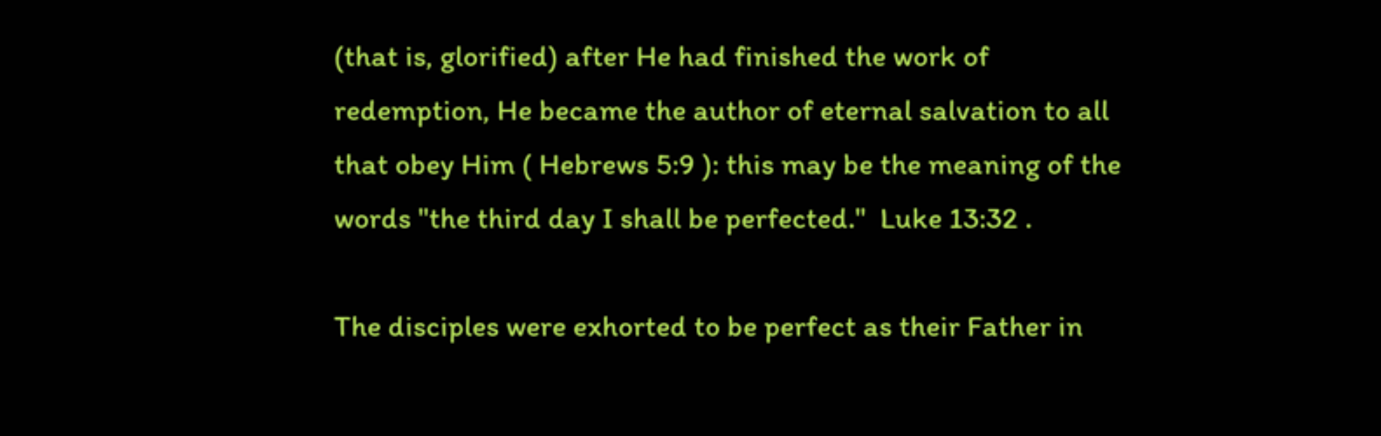(that is, glorified) after He had finished the work of redemption, He became the author of eternal salvation to all that obey Him ( Hebrews 5:9 ): this may be the meaning of the words "the third day I shall be perfected."  Luke 13:32 .

The disciples were exhorted to be perfect as their Father in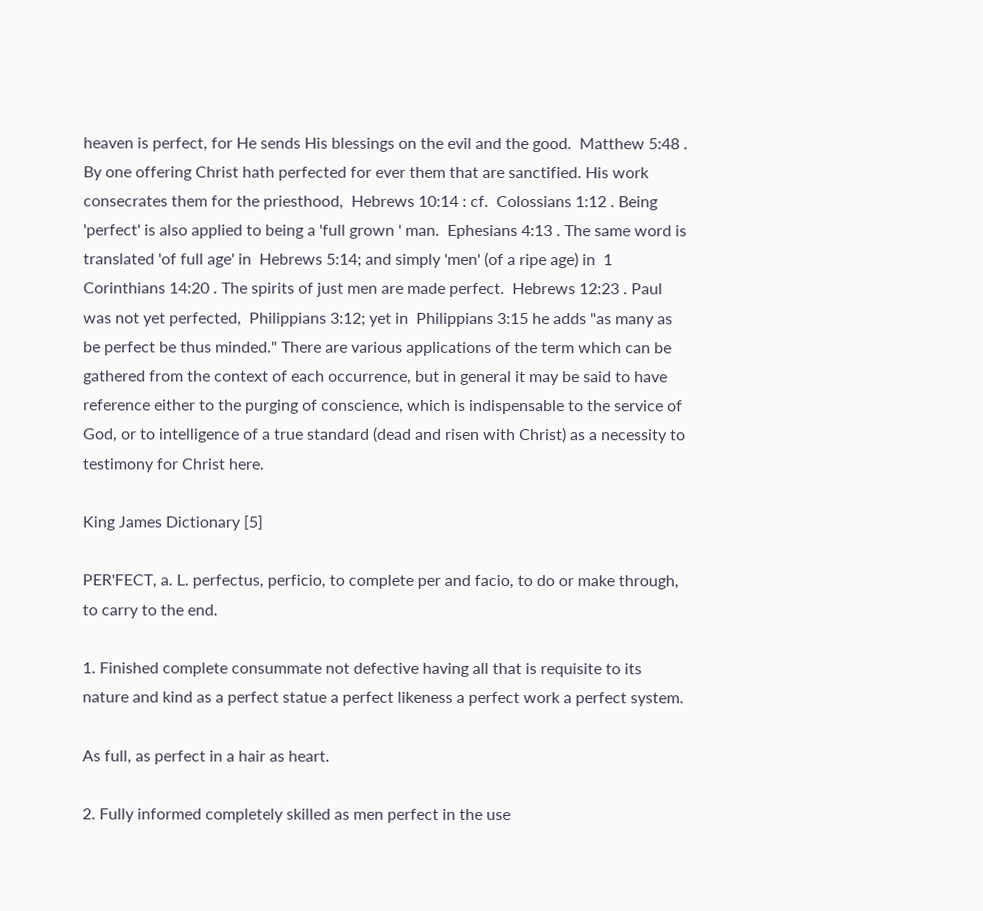heaven is perfect, for He sends His blessings on the evil and the good.  Matthew 5:48 . By one offering Christ hath perfected for ever them that are sanctified. His work consecrates them for the priesthood,  Hebrews 10:14 : cf.  Colossians 1:12 . Being 'perfect' is also applied to being a 'full grown ' man.  Ephesians 4:13 . The same word is translated 'of full age' in  Hebrews 5:14; and simply 'men' (of a ripe age) in  1 Corinthians 14:20 . The spirits of just men are made perfect.  Hebrews 12:23 . Paul was not yet perfected,  Philippians 3:12; yet in  Philippians 3:15 he adds "as many as be perfect be thus minded." There are various applications of the term which can be gathered from the context of each occurrence, but in general it may be said to have reference either to the purging of conscience, which is indispensable to the service of God, or to intelligence of a true standard (dead and risen with Christ) as a necessity to testimony for Christ here.

King James Dictionary [5]

PER'FECT, a. L. perfectus, perficio, to complete per and facio, to do or make through, to carry to the end.

1. Finished complete consummate not defective having all that is requisite to its nature and kind as a perfect statue a perfect likeness a perfect work a perfect system.

As full, as perfect in a hair as heart.

2. Fully informed completely skilled as men perfect in the use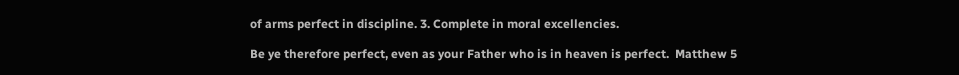of arms perfect in discipline. 3. Complete in moral excellencies.

Be ye therefore perfect, even as your Father who is in heaven is perfect.  Matthew 5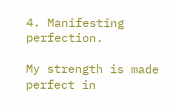4. Manifesting perfection.

My strength is made perfect in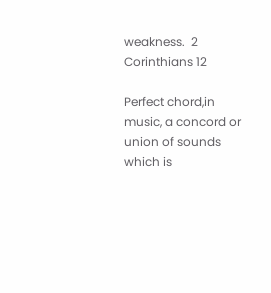weakness.  2 Corinthians 12

Perfect chord,in music, a concord or union of sounds which is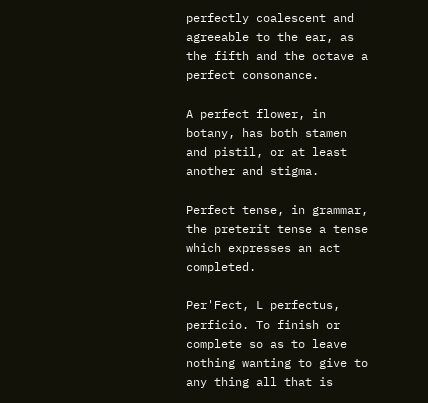perfectly coalescent and agreeable to the ear, as the fifth and the octave a perfect consonance.

A perfect flower, in botany, has both stamen and pistil, or at least another and stigma.

Perfect tense, in grammar, the preterit tense a tense which expresses an act completed.

Per'Fect, L perfectus, perficio. To finish or complete so as to leave nothing wanting to give to any thing all that is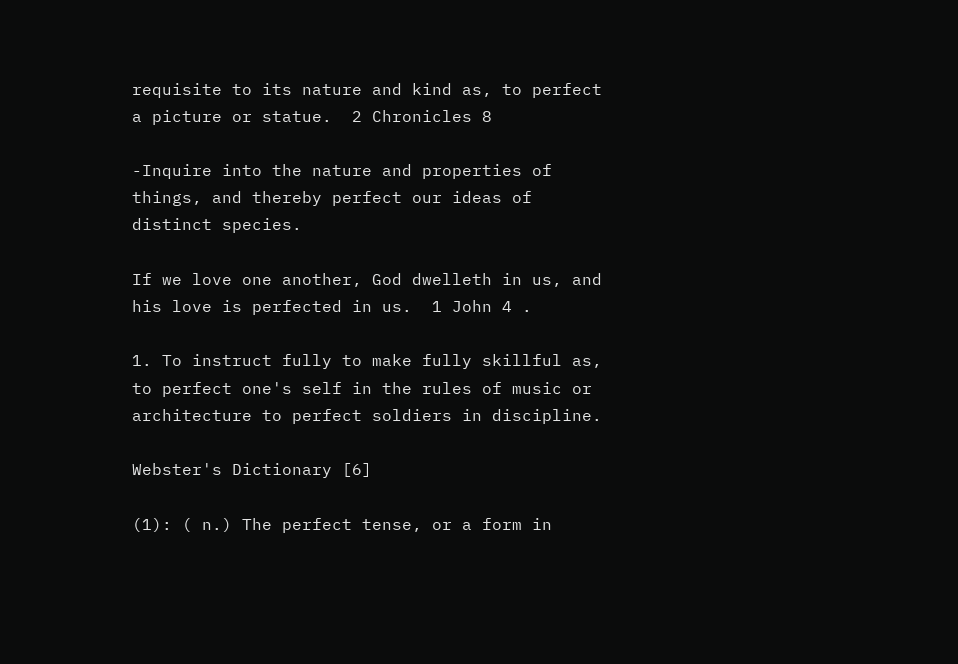requisite to its nature and kind as, to perfect a picture or statue.  2 Chronicles 8

-Inquire into the nature and properties of things, and thereby perfect our ideas of distinct species.

If we love one another, God dwelleth in us, and his love is perfected in us.  1 John 4 .

1. To instruct fully to make fully skillful as, to perfect one's self in the rules of music or architecture to perfect soldiers in discipline.

Webster's Dictionary [6]

(1): ( n.) The perfect tense, or a form in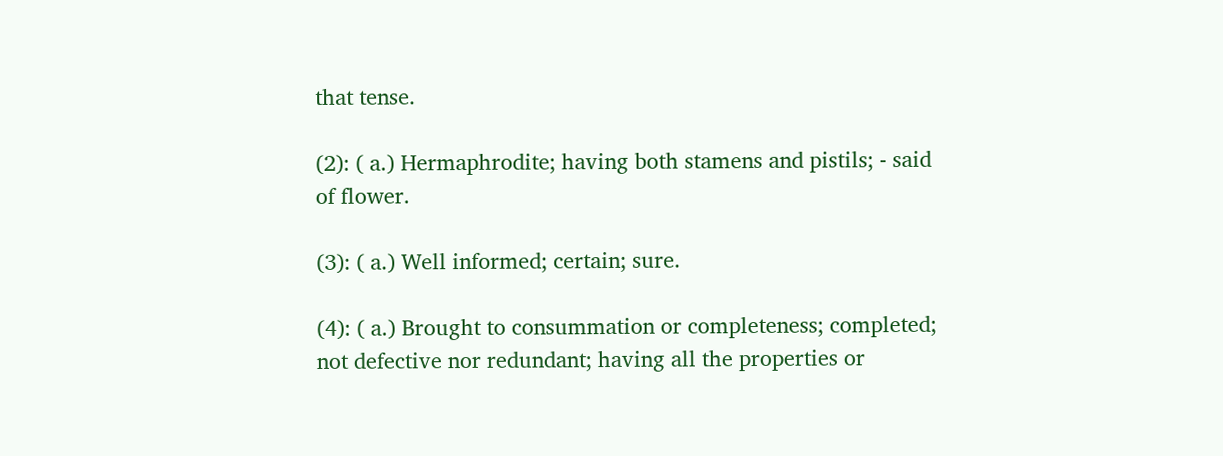that tense.

(2): ( a.) Hermaphrodite; having both stamens and pistils; - said of flower.

(3): ( a.) Well informed; certain; sure.

(4): ( a.) Brought to consummation or completeness; completed; not defective nor redundant; having all the properties or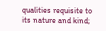qualities requisite to its nature and kind;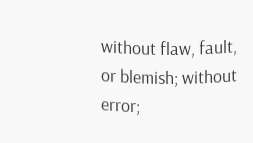without flaw, fault, or blemish; without error;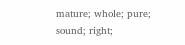mature; whole; pure; sound; right;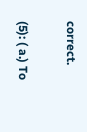correct.

(5): ( a.) To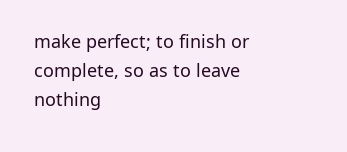make perfect; to finish or complete, so as to leave nothing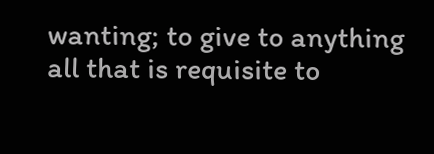wanting; to give to anything all that is requisite to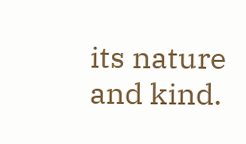its nature and kind.